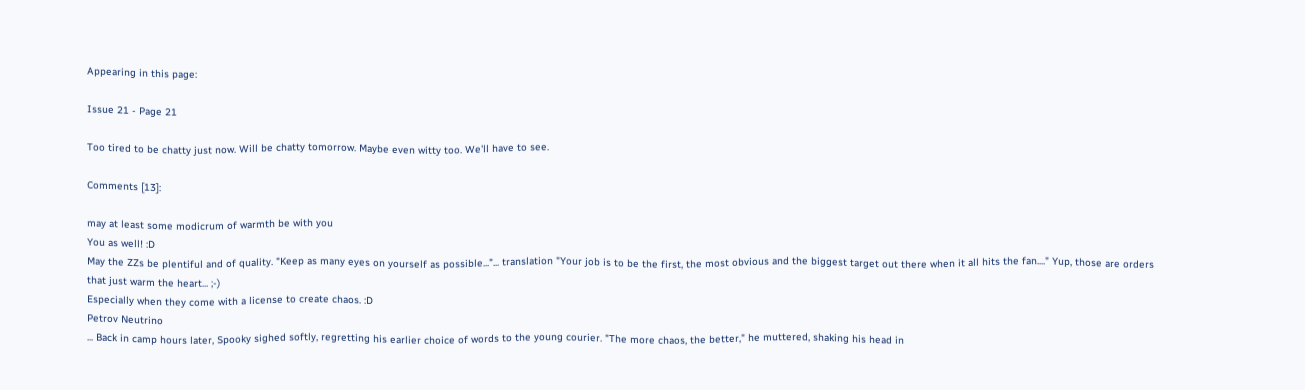Appearing in this page:

Issue 21 - Page 21

Too tired to be chatty just now. Will be chatty tomorrow. Maybe even witty too. We'll have to see.

Comments [13]:

may at least some modicrum of warmth be with you
You as well! :D
May the ZZs be plentiful and of quality. "Keep as many eyes on yourself as possible..."... translation "Your job is to be the first, the most obvious and the biggest target out there when it all hits the fan...." Yup, those are orders that just warm the heart... ;-)
Especially when they come with a license to create chaos. :D
Petrov Neutrino
... Back in camp hours later, Spooky sighed softly, regretting his earlier choice of words to the young courier. "The more chaos, the better," he muttered, shaking his head in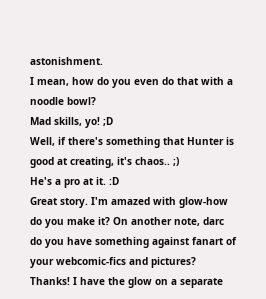astonishment.
I mean, how do you even do that with a noodle bowl?
Mad skills, yo! ;D
Well, if there's something that Hunter is good at creating, it's chaos.. ;)
He's a pro at it. :D
Great story. I'm amazed with glow-how do you make it? On another note, darc do you have something against fanart of your webcomic-fics and pictures?
Thanks! I have the glow on a separate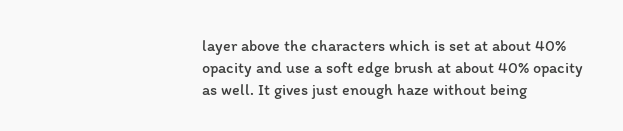layer above the characters which is set at about 40% opacity and use a soft edge brush at about 40% opacity as well. It gives just enough haze without being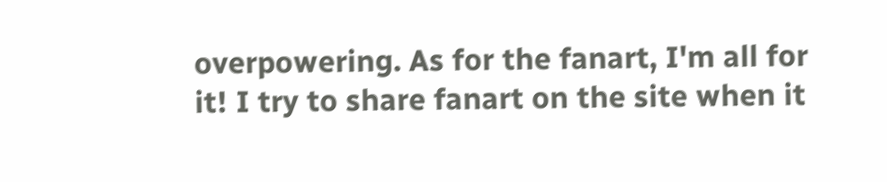overpowering. As for the fanart, I'm all for it! I try to share fanart on the site when it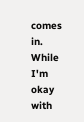comes in. While I'm okay with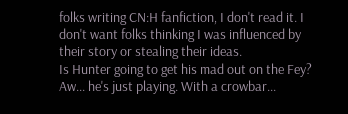folks writing CN:H fanfiction, I don't read it. I don't want folks thinking I was influenced by their story or stealing their ideas.
Is Hunter going to get his mad out on the Fey?
Aw... he's just playing. With a crowbar...